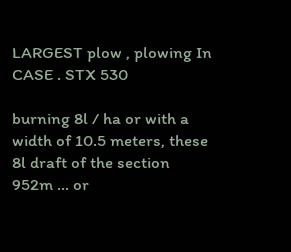LARGEST plow , plowing In CASE . STX 530

burning 8l / ha or with a width of 10.5 meters, these 8l draft of the section 952m … or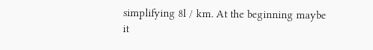simplifying 8l / km. At the beginning maybe it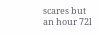scares but an hour 72l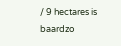/ 9 hectares is baardzo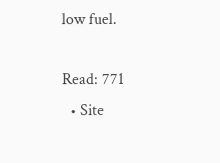low fuel.

Read: 771
  • Site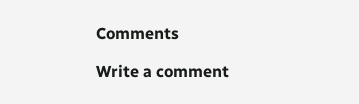Comments

Write a comment